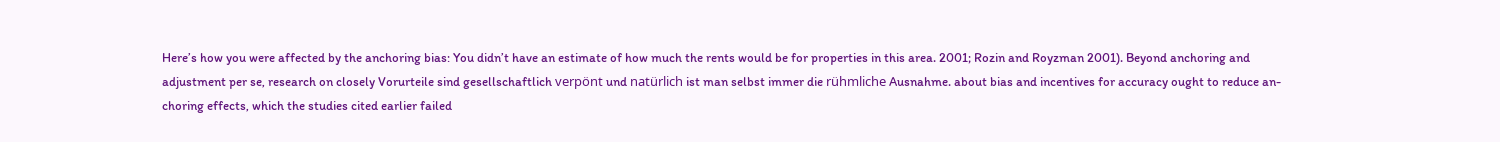Here’s how you were affected by the anchoring bias: You didn’t have an estimate of how much the rents would be for properties in this area. 2001; Rozin and Royzman 2001). Beyond anchoring and adjustment per se, research on closely Vorurteile sind gesellschaftlich verpönt und natürlich ist man selbst immer die rühmliche Ausnahme. about bias and incentives for accuracy ought to reduce an- choring effects, which the studies cited earlier failed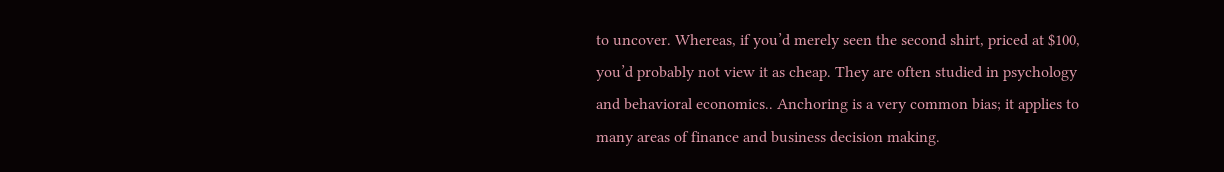to uncover. Whereas, if you’d merely seen the second shirt, priced at $100, you’d probably not view it as cheap. They are often studied in psychology and behavioral economics.. Anchoring is a very common bias; it applies to many areas of finance and business decision making.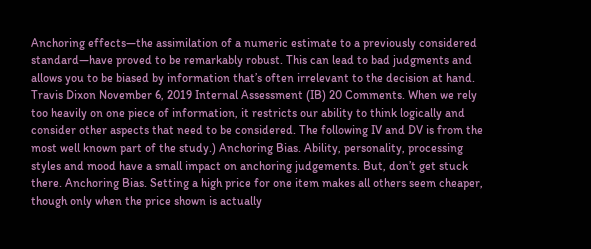Anchoring effects—the assimilation of a numeric estimate to a previously considered standard—have proved to be remarkably robust. This can lead to bad judgments and allows you to be biased by information that’s often irrelevant to the decision at hand. Travis Dixon November 6, 2019 Internal Assessment (IB) 20 Comments. When we rely too heavily on one piece of information, it restricts our ability to think logically and consider other aspects that need to be considered. The following IV and DV is from the most well known part of the study.) Anchoring Bias. Ability, personality, processing styles and mood have a small impact on anchoring judgements. But, don’t get stuck there. Anchoring Bias. Setting a high price for one item makes all others seem cheaper, though only when the price shown is actually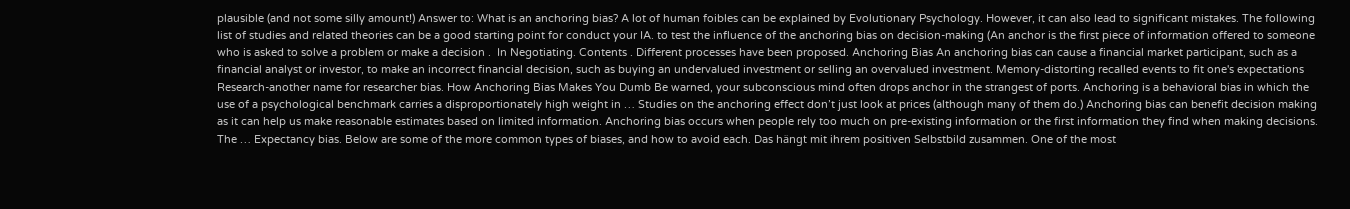plausible (and not some silly amount!) Answer to: What is an anchoring bias? A lot of human foibles can be explained by Evolutionary Psychology. However, it can also lead to significant mistakes. The following list of studies and related theories can be a good starting point for conduct your IA. to test the influence of the anchoring bias on decision-making (An anchor is the first piece of information offered to someone who is asked to solve a problem or make a decision .  In Negotiating. Contents . Different processes have been proposed. Anchoring Bias An anchoring bias can cause a financial market participant, such as a financial analyst or investor, to make an incorrect financial decision, such as buying an undervalued investment or selling an overvalued investment. Memory-distorting recalled events to fit one's expectations Research-another name for researcher bias. How Anchoring Bias Makes You Dumb Be warned, your subconscious mind often drops anchor in the strangest of ports. Anchoring is a behavioral bias in which the use of a psychological benchmark carries a disproportionately high weight in … Studies on the anchoring effect don’t just look at prices (although many of them do.) Anchoring bias can benefit decision making as it can help us make reasonable estimates based on limited information. Anchoring bias occurs when people rely too much on pre-existing information or the first information they find when making decisions. The … Expectancy bias. Below are some of the more common types of biases, and how to avoid each. Das hängt mit ihrem positiven Selbstbild zusammen. One of the most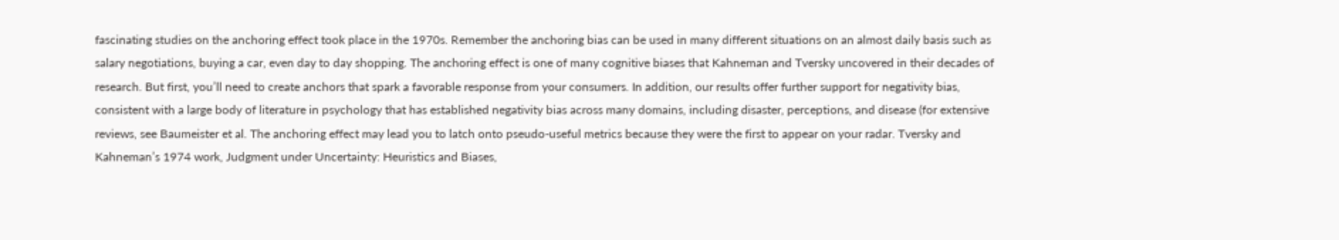fascinating studies on the anchoring effect took place in the 1970s. Remember the anchoring bias can be used in many different situations on an almost daily basis such as salary negotiations, buying a car, even day to day shopping. The anchoring effect is one of many cognitive biases that Kahneman and Tversky uncovered in their decades of research. But first, you’ll need to create anchors that spark a favorable response from your consumers. In addition, our results offer further support for negativity bias, consistent with a large body of literature in psychology that has established negativity bias across many domains, including disaster, perceptions, and disease (for extensive reviews, see Baumeister et al. The anchoring effect may lead you to latch onto pseudo-useful metrics because they were the first to appear on your radar. Tversky and Kahneman’s 1974 work, Judgment under Uncertainty: Heuristics and Biases,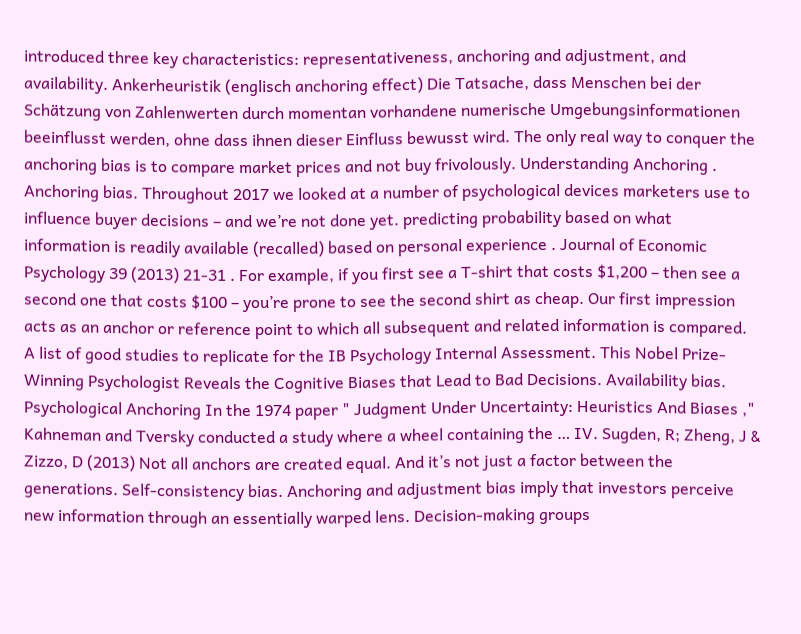introduced three key characteristics: representativeness, anchoring and adjustment, and availability. Ankerheuristik (englisch anchoring effect) Die Tatsache, dass Menschen bei der Schätzung von Zahlenwerten durch momentan vorhandene numerische Umgebungsinformationen beeinflusst werden, ohne dass ihnen dieser Einfluss bewusst wird. The only real way to conquer the anchoring bias is to compare market prices and not buy frivolously. Understanding Anchoring . Anchoring bias. Throughout 2017 we looked at a number of psychological devices marketers use to influence buyer decisions – and we’re not done yet. predicting probability based on what information is readily available (recalled) based on personal experience . Journal of Economic Psychology 39 (2013) 21-31 . For example, if you first see a T-shirt that costs $1,200 – then see a second one that costs $100 – you’re prone to see the second shirt as cheap. Our first impression acts as an anchor or reference point to which all subsequent and related information is compared. A list of good studies to replicate for the IB Psychology Internal Assessment. This Nobel Prize-Winning Psychologist Reveals the Cognitive Biases that Lead to Bad Decisions. Availability bias. Psychological Anchoring In the 1974 paper " Judgment Under Uncertainty: Heuristics And Biases ," Kahneman and Tversky conducted a study where a wheel containing the … IV. Sugden, R; Zheng, J & Zizzo, D (2013) Not all anchors are created equal. And it’s not just a factor between the generations. Self-consistency bias. Anchoring and adjustment bias imply that investors perceive new information through an essentially warped lens. Decision-making groups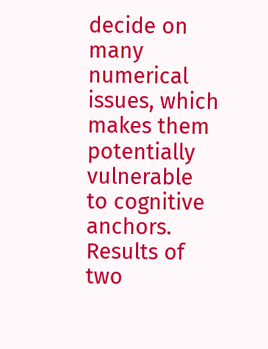decide on many numerical issues, which makes them potentially vulnerable to cognitive anchors. Results of two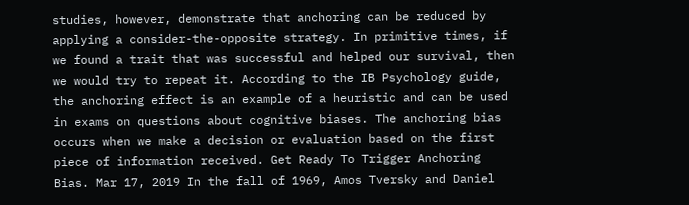studies, however, demonstrate that anchoring can be reduced by applying a consider-the-opposite strategy. In primitive times, if we found a trait that was successful and helped our survival, then we would try to repeat it. According to the IB Psychology guide, the anchoring effect is an example of a heuristic and can be used in exams on questions about cognitive biases. The anchoring bias occurs when we make a decision or evaluation based on the first piece of information received. Get Ready To Trigger Anchoring Bias. Mar 17, 2019 In the fall of 1969, Amos Tversky and Daniel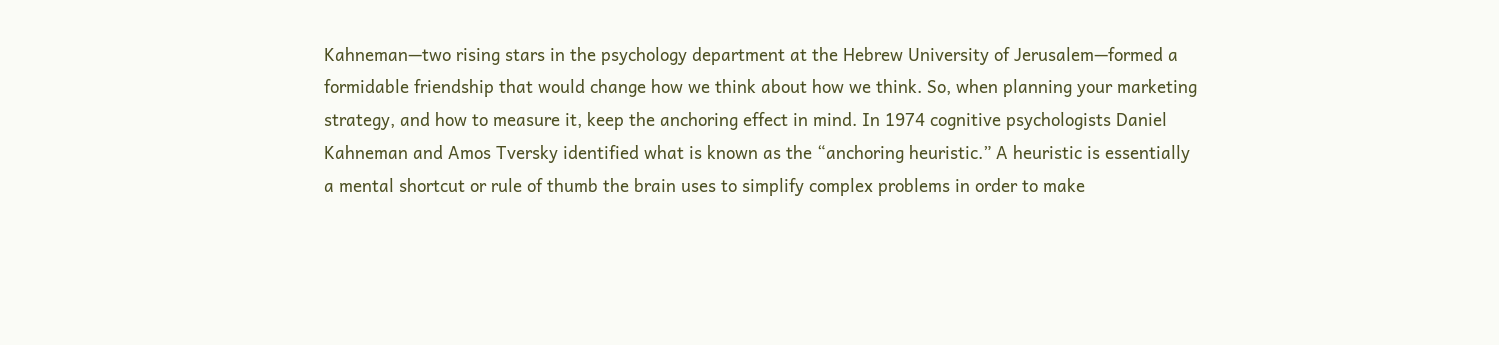Kahneman—two rising stars in the psychology department at the Hebrew University of Jerusalem—formed a formidable friendship that would change how we think about how we think. So, when planning your marketing strategy, and how to measure it, keep the anchoring effect in mind. In 1974 cognitive psychologists Daniel Kahneman and Amos Tversky identified what is known as the “anchoring heuristic.” A heuristic is essentially a mental shortcut or rule of thumb the brain uses to simplify complex problems in order to make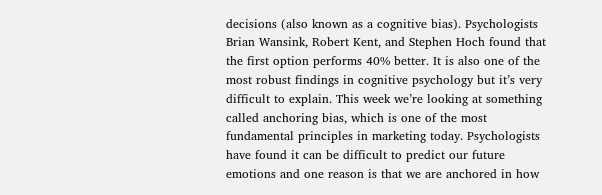decisions (also known as a cognitive bias). Psychologists Brian Wansink, Robert Kent, and Stephen Hoch found that the first option performs 40% better. It is also one of the most robust findings in cognitive psychology but it’s very difficult to explain. This week we’re looking at something called anchoring bias, which is one of the most fundamental principles in marketing today. Psychologists have found it can be difficult to predict our future emotions and one reason is that we are anchored in how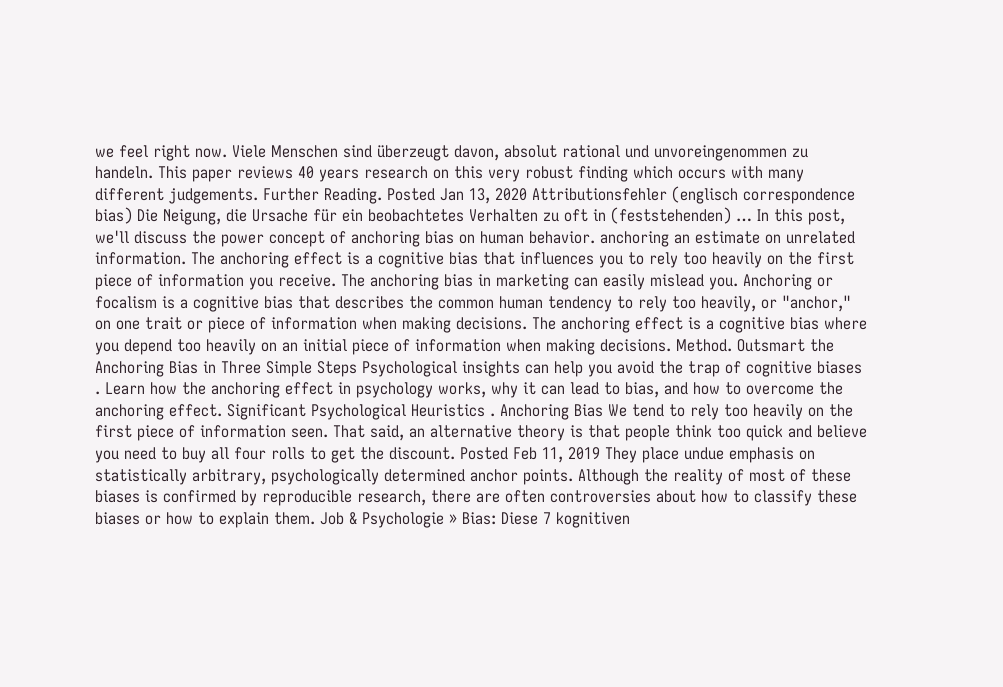we feel right now. Viele Menschen sind überzeugt davon, absolut rational und unvoreingenommen zu handeln. This paper reviews 40 years research on this very robust finding which occurs with many different judgements. Further Reading. Posted Jan 13, 2020 Attributionsfehler (englisch correspondence bias) Die Neigung, die Ursache für ein beobachtetes Verhalten zu oft in (feststehenden) … In this post, we'll discuss the power concept of anchoring bias on human behavior. anchoring an estimate on unrelated information. The anchoring effect is a cognitive bias that influences you to rely too heavily on the first piece of information you receive. The anchoring bias in marketing can easily mislead you. Anchoring or focalism is a cognitive bias that describes the common human tendency to rely too heavily, or "anchor," on one trait or piece of information when making decisions. The anchoring effect is a cognitive bias where you depend too heavily on an initial piece of information when making decisions. Method. Outsmart the Anchoring Bias in Three Simple Steps Psychological insights can help you avoid the trap of cognitive biases . Learn how the anchoring effect in psychology works, why it can lead to bias, and how to overcome the anchoring effect. Significant Psychological Heuristics . Anchoring Bias We tend to rely too heavily on the first piece of information seen. That said, an alternative theory is that people think too quick and believe you need to buy all four rolls to get the discount. Posted Feb 11, 2019 They place undue emphasis on statistically arbitrary, psychologically determined anchor points. Although the reality of most of these biases is confirmed by reproducible research, there are often controversies about how to classify these biases or how to explain them. Job & Psychologie » Bias: Diese 7 kognitiven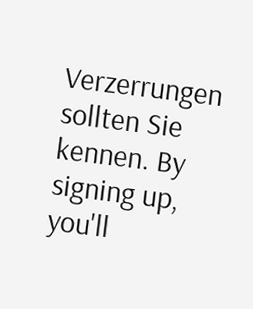Verzerrungen sollten Sie kennen. By signing up, you'll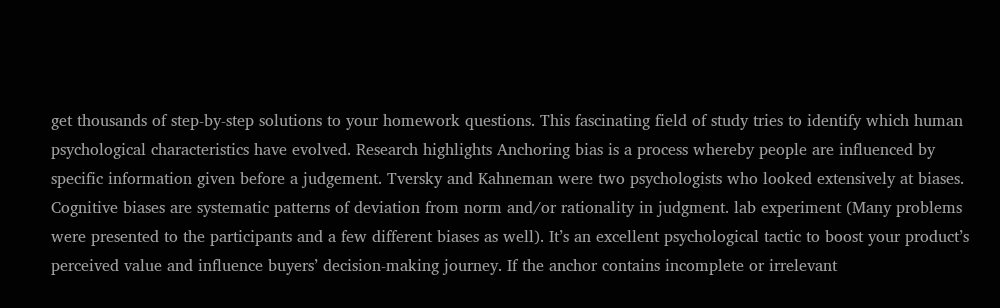get thousands of step-by-step solutions to your homework questions. This fascinating field of study tries to identify which human psychological characteristics have evolved. Research highlights Anchoring bias is a process whereby people are influenced by specific information given before a judgement. Tversky and Kahneman were two psychologists who looked extensively at biases. Cognitive biases are systematic patterns of deviation from norm and/or rationality in judgment. lab experiment (Many problems were presented to the participants and a few different biases as well). It’s an excellent psychological tactic to boost your product’s perceived value and influence buyers’ decision-making journey. If the anchor contains incomplete or irrelevant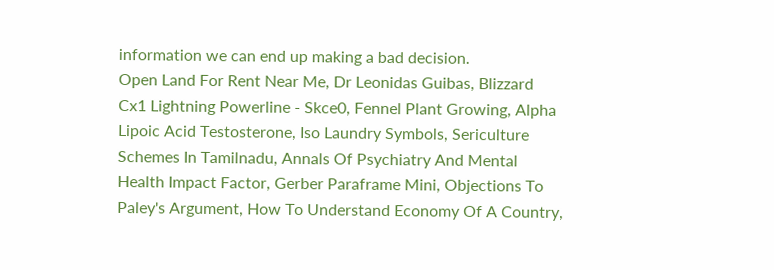information we can end up making a bad decision.
Open Land For Rent Near Me, Dr Leonidas Guibas, Blizzard Cx1 Lightning Powerline - Skce0, Fennel Plant Growing, Alpha Lipoic Acid Testosterone, Iso Laundry Symbols, Sericulture Schemes In Tamilnadu, Annals Of Psychiatry And Mental Health Impact Factor, Gerber Paraframe Mini, Objections To Paley's Argument, How To Understand Economy Of A Country,